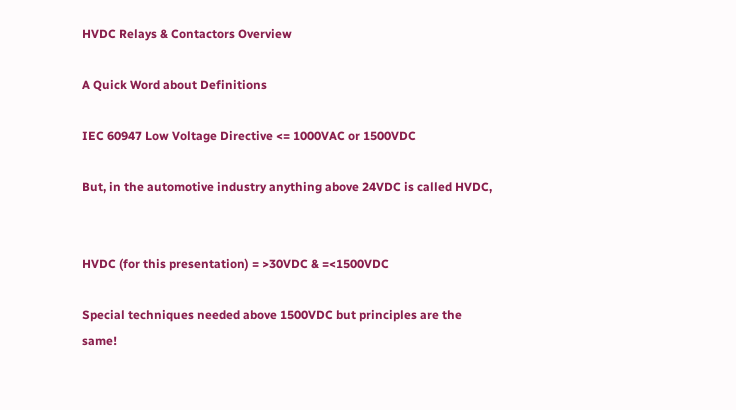HVDC Relays & Contactors Overview

A Quick Word about Definitions

IEC 60947 Low Voltage Directive <= 1000VAC or 1500VDC

But, in the automotive industry anything above 24VDC is called HVDC,


HVDC (for this presentation) = >30VDC & =<1500VDC

Special techniques needed above 1500VDC but principles are the same!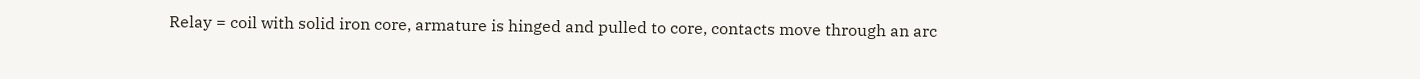Relay = coil with solid iron core, armature is hinged and pulled to core, contacts move through an arc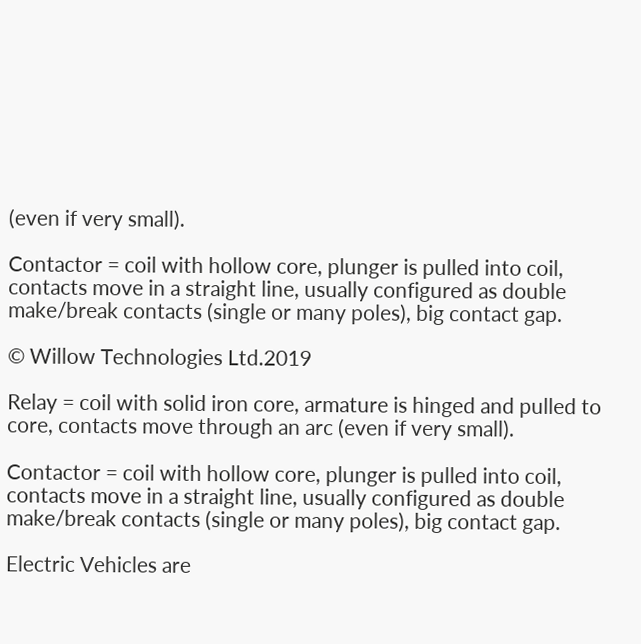(even if very small).

Contactor = coil with hollow core, plunger is pulled into coil, contacts move in a straight line, usually configured as double make/break contacts (single or many poles), big contact gap.

© Willow Technologies Ltd.2019

Relay = coil with solid iron core, armature is hinged and pulled to core, contacts move through an arc (even if very small).

Contactor = coil with hollow core, plunger is pulled into coil, contacts move in a straight line, usually configured as double make/break contacts (single or many poles), big contact gap.

Electric Vehicles are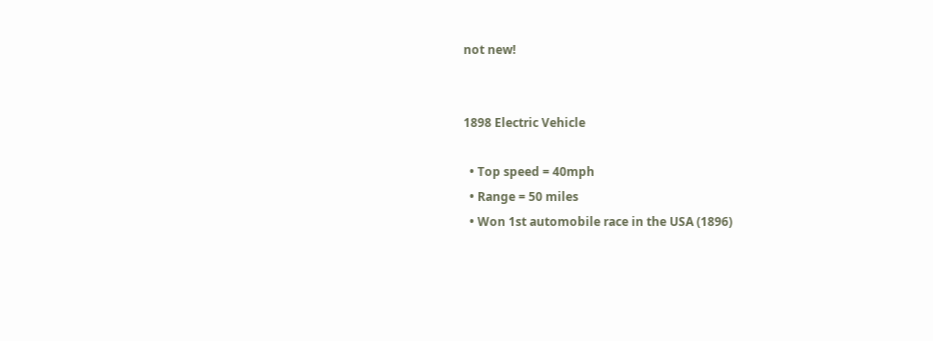not new!


1898 Electric Vehicle

  • Top speed = 40mph
  • Range = 50 miles
  • Won 1st automobile race in the USA (1896)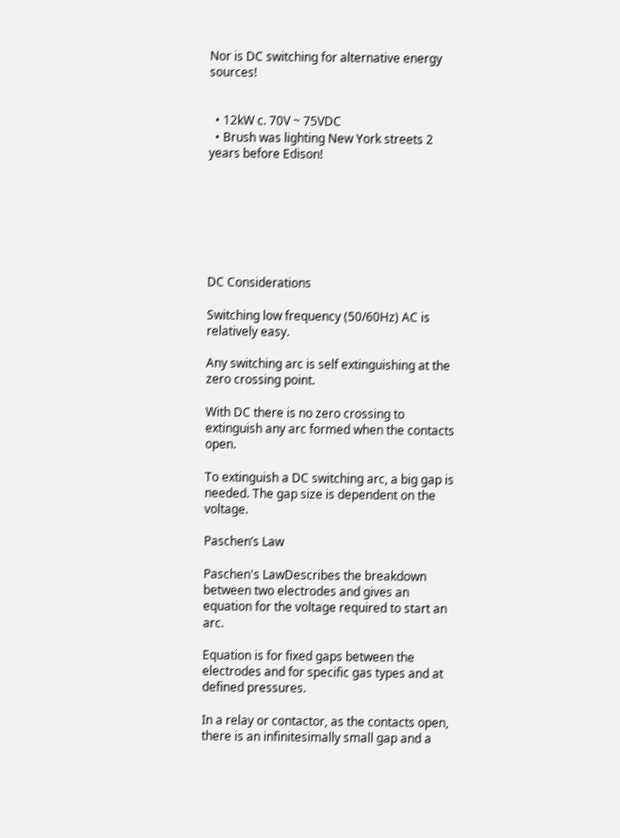Nor is DC switching for alternative energy sources!


  • 12kW c. 70V ~ 75VDC
  • Brush was lighting New York streets 2 years before Edison!







DC Considerations

Switching low frequency (50/60Hz) AC is relatively easy.

Any switching arc is self extinguishing at the zero crossing point.

With DC there is no zero crossing to extinguish any arc formed when the contacts open.

To extinguish a DC switching arc, a big gap is needed. The gap size is dependent on the voltage.

Paschen’s Law

Paschen's LawDescribes the breakdown between two electrodes and gives an equation for the voltage required to start an arc.

Equation is for fixed gaps between the electrodes and for specific gas types and at defined pressures.

In a relay or contactor, as the contacts open, there is an infinitesimally small gap and a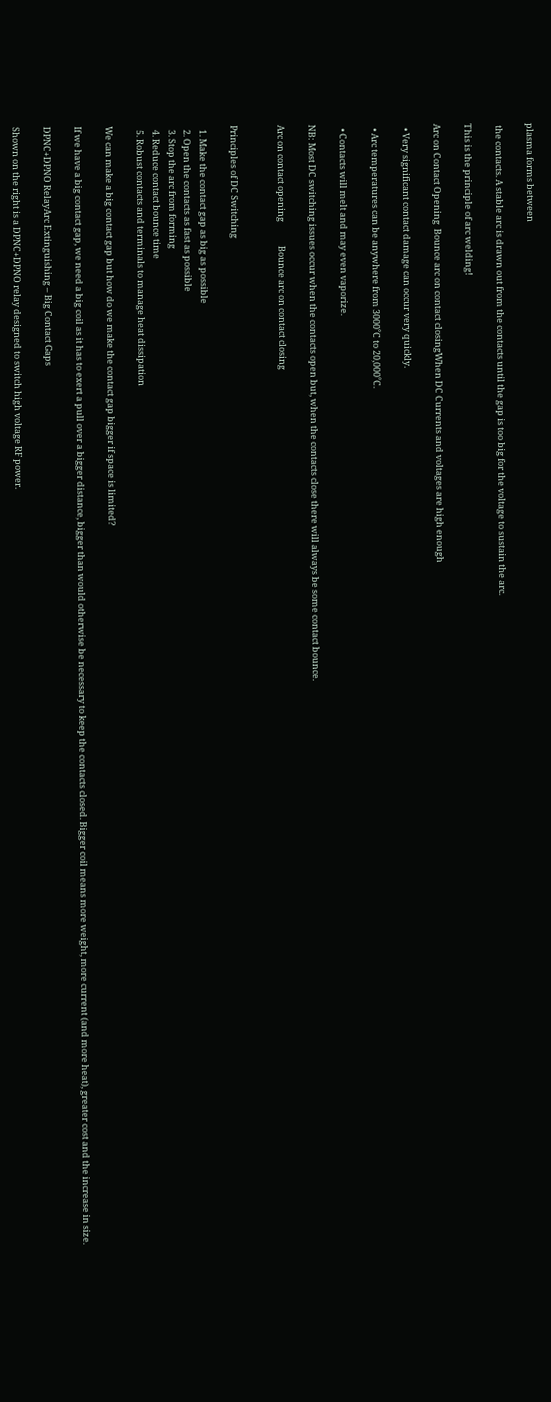plasma forms between

 the contacts. A stable arc is drawn out from the contacts until the gap is too big for the voltage to sustain the arc.

This is the principle of arc welding!

Arc on Contact Opening  Bounce arc on contact closingWhen DC Currents and voltages are high enough

  • Very significant contact damage can occur very quickly.

  • Arc temperatures can be anywhere from 3000˚C to 20,000˚C.

  • Contacts will melt and may even vaporize.

NB: Most DC switching issues occur when the contacts open but, when the contacts close there will always be some contact bounce.

Arc on contact opening            Bounce arc on contact closing


Principles of DC Switching

  1. Make the contact gap as big as possible
  2. Open the contacts as fast as possible
  3. Stop the arc from forming
  4. Reduce contact bounce time
  5. Robust contacts and terminals to manage heat dissipation

We can make a big contact gap but how do we make the contact gap bigger if space is limited?

If we have a big contact gap, we need a big coil as it has to exert a pull over a bigger distance, bigger than would otherwise be necessary to keep the contacts closed. Bigger coil means more weight, more current (and more heat), greater cost and the increase in size.

DPNC+DPNO RelayArc Extinguishing – Big Contact Gaps

Shown on the right is a DPNC+DPNO relay designed to switch high voltage RF power.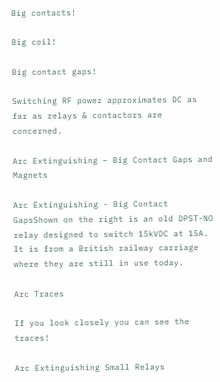Big contacts!

Big coil!

Big contact gaps!

Switching RF power approximates DC as far as relays & contactors are concerned.

Arc Extinguishing – Big Contact Gaps and Magnets

Arc Extinguishing - Big Contact GapsShown on the right is an old DPST-NO relay designed to switch 15kVDC at 15A. It is from a British railway carriage where they are still in use today.

Arc Traces

If you look closely you can see the traces!

Arc Extinguishing Small Relays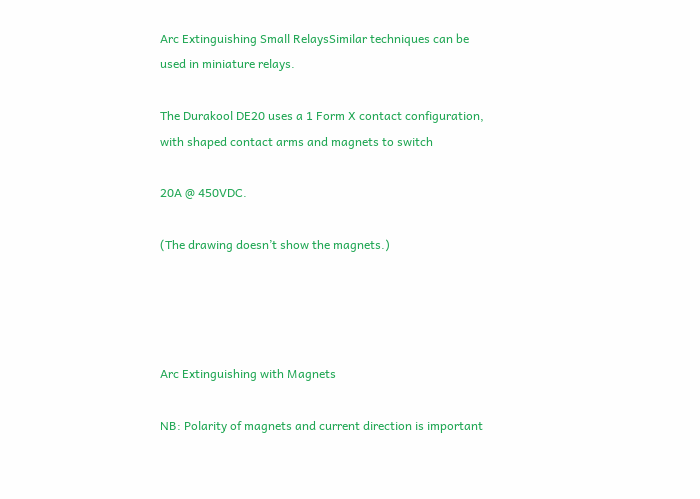Arc Extinguishing Small RelaysSimilar techniques can be used in miniature relays.

The Durakool DE20 uses a 1 Form X contact configuration, with shaped contact arms and magnets to switch

20A @ 450VDC.

(The drawing doesn’t show the magnets.)




Arc Extinguishing with Magnets

NB: Polarity of magnets and current direction is important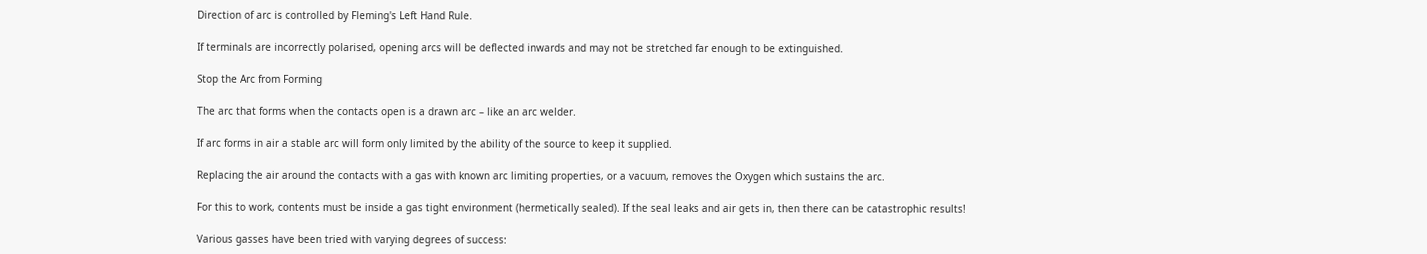Direction of arc is controlled by Fleming's Left Hand Rule.

If terminals are incorrectly polarised, opening arcs will be deflected inwards and may not be stretched far enough to be extinguished.

Stop the Arc from Forming

The arc that forms when the contacts open is a drawn arc – like an arc welder.

If arc forms in air a stable arc will form only limited by the ability of the source to keep it supplied.

Replacing the air around the contacts with a gas with known arc limiting properties, or a vacuum, removes the Oxygen which sustains the arc.

For this to work, contents must be inside a gas tight environment (hermetically sealed). If the seal leaks and air gets in, then there can be catastrophic results!

Various gasses have been tried with varying degrees of success: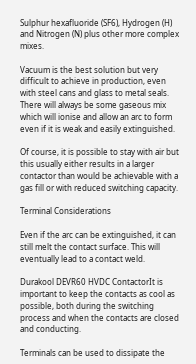Sulphur hexafluoride (SF6), Hydrogen (H) and Nitrogen (N) plus other more complex mixes.

Vacuum is the best solution but very difficult to achieve in production, even with steel cans and glass to metal seals. There will always be some gaseous mix which will ionise and allow an arc to form even if it is weak and easily extinguished.

Of course, it is possible to stay with air but this usually either results in a larger contactor than would be achievable with a gas fill or with reduced switching capacity.

Terminal Considerations

Even if the arc can be extinguished, it can still melt the contact surface. This will eventually lead to a contact weld.

Durakool DEVR60 HVDC ContactorIt is important to keep the contacts as cool as possible, both during the switching process and when the contacts are closed and conducting.

Terminals can be used to dissipate the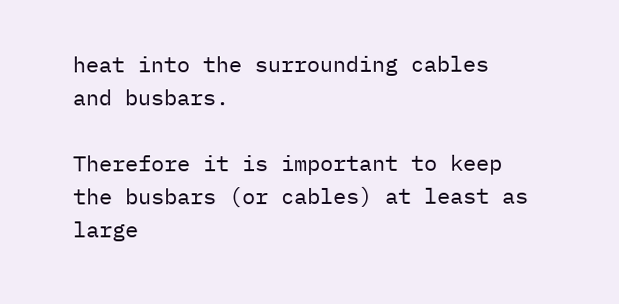heat into the surrounding cables and busbars.

Therefore it is important to keep the busbars (or cables) at least as large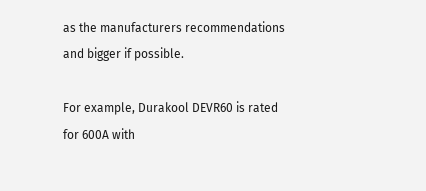as the manufacturers recommendations and bigger if possible.

For example, Durakool DEVR60 is rated for 600A with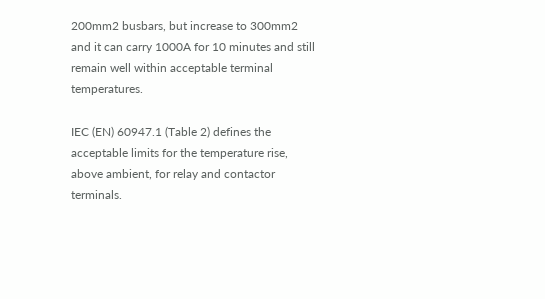200mm2 busbars, but increase to 300mm2 and it can carry 1000A for 10 minutes and still remain well within acceptable terminal temperatures.

IEC (EN) 60947.1 (Table 2) defines the acceptable limits for the temperature rise, above ambient, for relay and contactor terminals.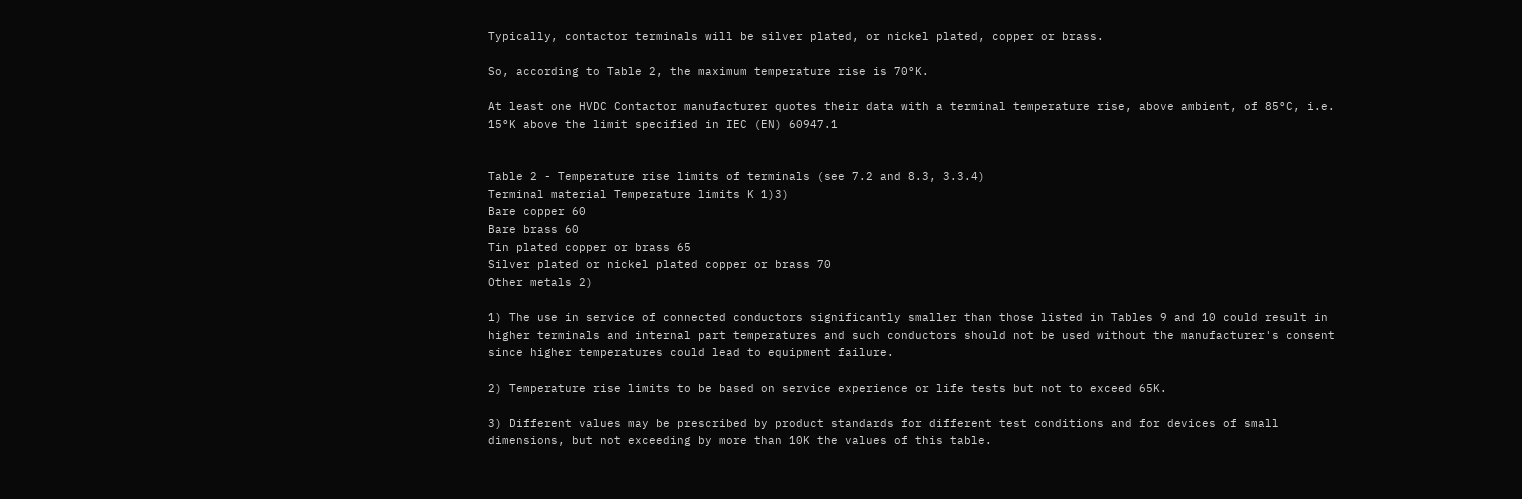Typically, contactor terminals will be silver plated, or nickel plated, copper or brass.

So, according to Table 2, the maximum temperature rise is 70°K.

At least one HVDC Contactor manufacturer quotes their data with a terminal temperature rise, above ambient, of 85°C, i.e. 15°K above the limit specified in IEC (EN) 60947.1


Table 2 - Temperature rise limits of terminals (see 7.2 and 8.3, 3.3.4)
Terminal material Temperature limits K 1)3)
Bare copper 60
Bare brass 60
Tin plated copper or brass 65
Silver plated or nickel plated copper or brass 70
Other metals 2)

1) The use in service of connected conductors significantly smaller than those listed in Tables 9 and 10 could result in higher terminals and internal part temperatures and such conductors should not be used without the manufacturer's consent since higher temperatures could lead to equipment failure.

2) Temperature rise limits to be based on service experience or life tests but not to exceed 65K.

3) Different values may be prescribed by product standards for different test conditions and for devices of small dimensions, but not exceeding by more than 10K the values of this table.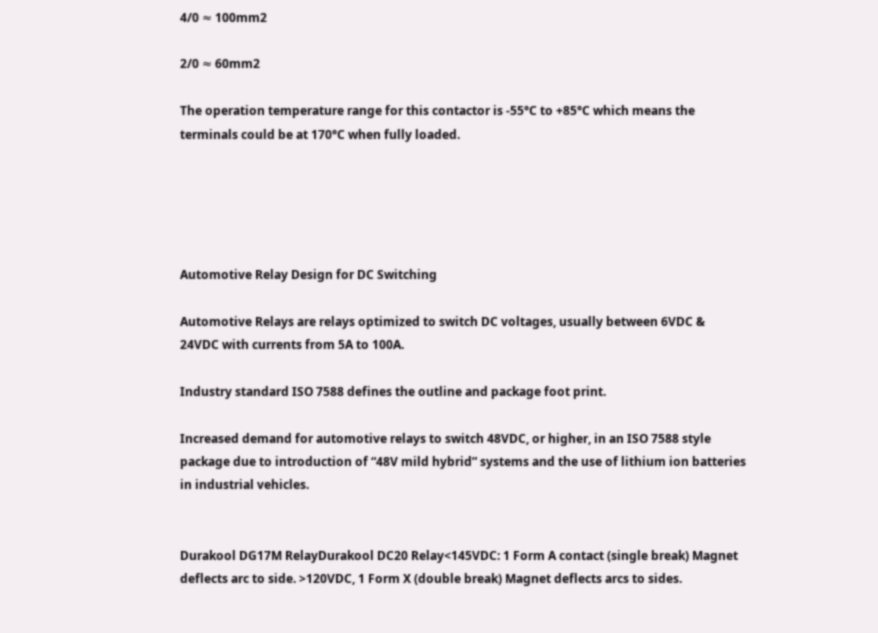4/0 ≈ 100mm2

2/0 ≈ 60mm2

The operation temperature range for this contactor is -55°C to +85°C which means the terminals could be at 170°C when fully loaded.





Automotive Relay Design for DC Switching

Automotive Relays are relays optimized to switch DC voltages, usually between 6VDC & 24VDC with currents from 5A to 100A.

Industry standard ISO 7588 defines the outline and package foot print.

Increased demand for automotive relays to switch 48VDC, or higher, in an ISO 7588 style package due to introduction of “48V mild hybrid” systems and the use of lithium ion batteries in industrial vehicles.


Durakool DG17M RelayDurakool DC20 Relay<145VDC: 1 Form A contact (single break) Magnet deflects arc to side. >120VDC, 1 Form X (double break) Magnet deflects arcs to sides.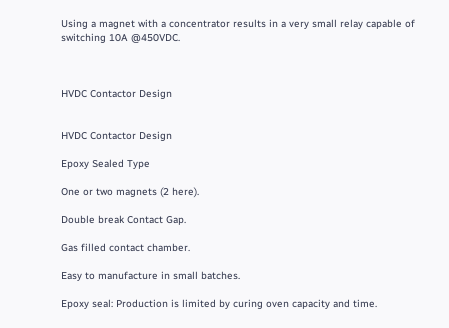Using a magnet with a concentrator results in a very small relay capable of switching 10A @450VDC.



HVDC Contactor Design


HVDC Contactor Design

Epoxy Sealed Type

One or two magnets (2 here).

Double break Contact Gap.

Gas filled contact chamber.

Easy to manufacture in small batches.

Epoxy seal: Production is limited by curing oven capacity and time.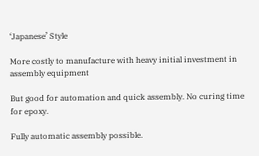‘Japanese’ Style

More costly to manufacture with heavy initial investment in assembly equipment

But good for automation and quick assembly. No curing time for epoxy.

Fully automatic assembly possible.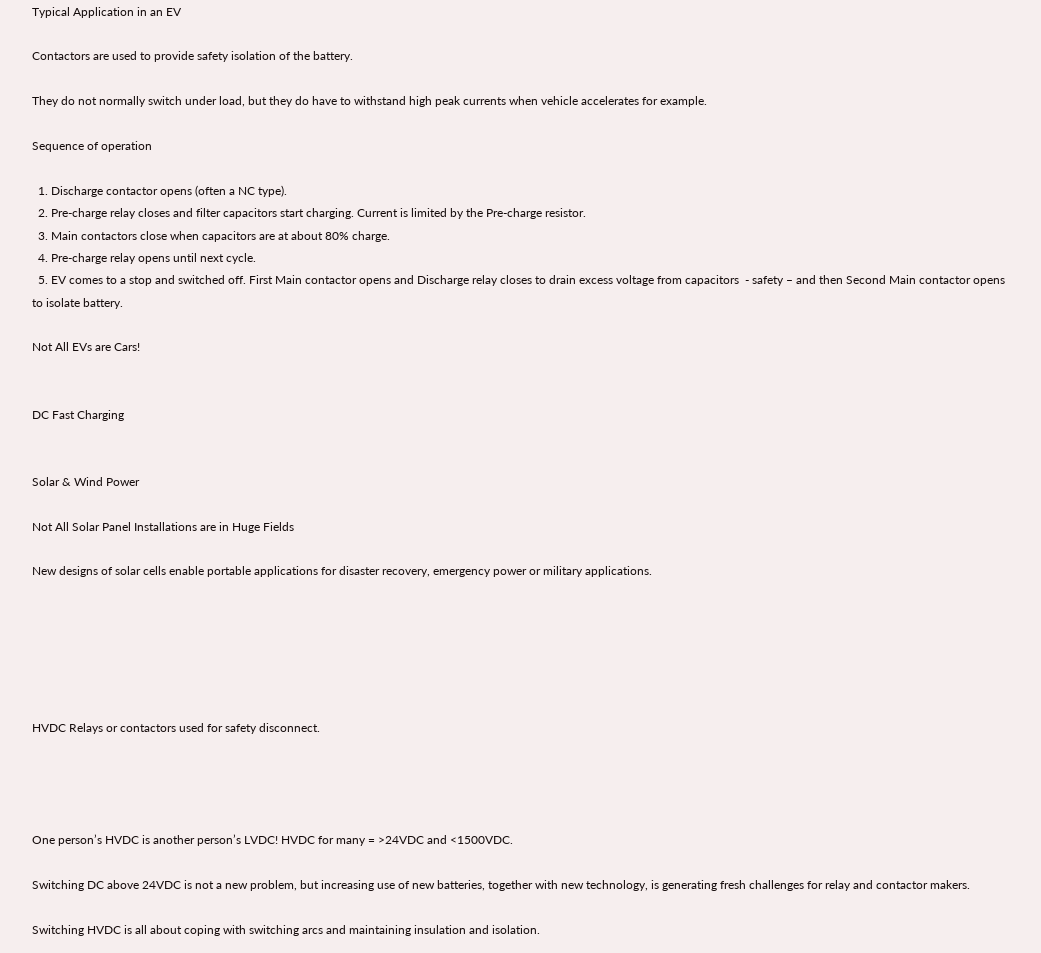Typical Application in an EV

Contactors are used to provide safety isolation of the battery.

They do not normally switch under load, but they do have to withstand high peak currents when vehicle accelerates for example.

Sequence of operation

  1. Discharge contactor opens (often a NC type).
  2. Pre-charge relay closes and filter capacitors start charging. Current is limited by the Pre-charge resistor.
  3. Main contactors close when capacitors are at about 80% charge.
  4. Pre-charge relay opens until next cycle.
  5. EV comes to a stop and switched off. First Main contactor opens and Discharge relay closes to drain excess voltage from capacitors  - safety – and then Second Main contactor opens to isolate battery.

Not All EVs are Cars!


DC Fast Charging


Solar & Wind Power

Not All Solar Panel Installations are in Huge Fields

New designs of solar cells enable portable applications for disaster recovery, emergency power or military applications.






HVDC Relays or contactors used for safety disconnect.




One person’s HVDC is another person’s LVDC! HVDC for many = >24VDC and <1500VDC.

Switching DC above 24VDC is not a new problem, but increasing use of new batteries, together with new technology, is generating fresh challenges for relay and contactor makers.

Switching HVDC is all about coping with switching arcs and maintaining insulation and isolation.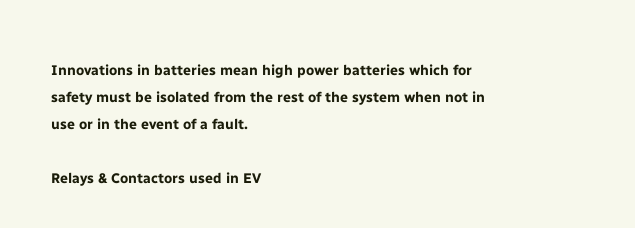Innovations in batteries mean high power batteries which for safety must be isolated from the rest of the system when not in use or in the event of a fault.

Relays & Contactors used in EV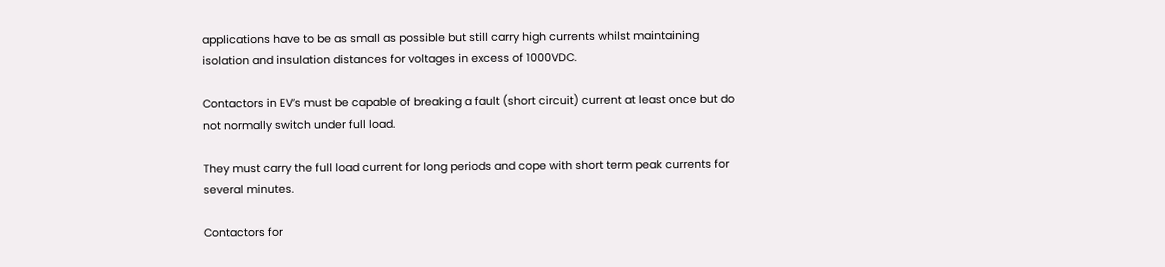applications have to be as small as possible but still carry high currents whilst maintaining isolation and insulation distances for voltages in excess of 1000VDC.

Contactors in EV’s must be capable of breaking a fault (short circuit) current at least once but do not normally switch under full load.

They must carry the full load current for long periods and cope with short term peak currents for several minutes.

Contactors for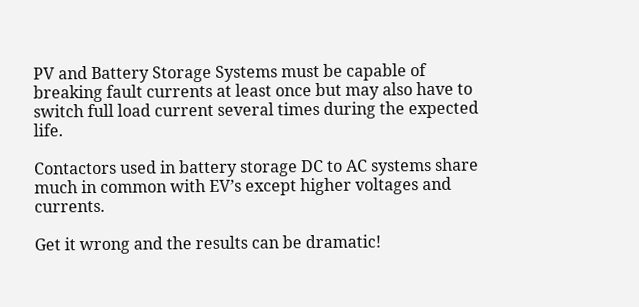PV and Battery Storage Systems must be capable of breaking fault currents at least once but may also have to switch full load current several times during the expected life.

Contactors used in battery storage DC to AC systems share much in common with EV’s except higher voltages and currents.

Get it wrong and the results can be dramatic!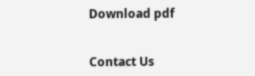Download pdf


Contact Us